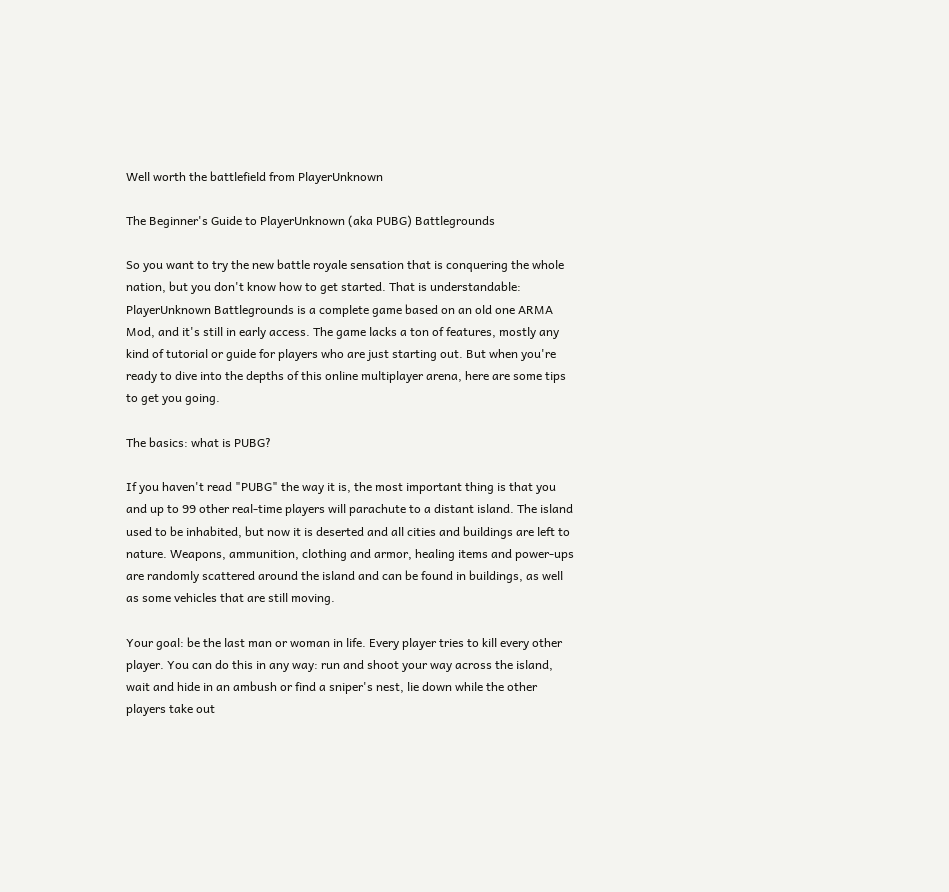Well worth the battlefield from PlayerUnknown

The Beginner's Guide to PlayerUnknown (aka PUBG) Battlegrounds

So you want to try the new battle royale sensation that is conquering the whole nation, but you don't know how to get started. That is understandable: PlayerUnknown Battlegrounds is a complete game based on an old one ARMA Mod, and it's still in early access. The game lacks a ton of features, mostly any kind of tutorial or guide for players who are just starting out. But when you're ready to dive into the depths of this online multiplayer arena, here are some tips to get you going.

The basics: what is PUBG?

If you haven't read "PUBG" the way it is, the most important thing is that you and up to 99 other real-time players will parachute to a distant island. The island used to be inhabited, but now it is deserted and all cities and buildings are left to nature. Weapons, ammunition, clothing and armor, healing items and power-ups are randomly scattered around the island and can be found in buildings, as well as some vehicles that are still moving.

Your goal: be the last man or woman in life. Every player tries to kill every other player. You can do this in any way: run and shoot your way across the island, wait and hide in an ambush or find a sniper's nest, lie down while the other players take out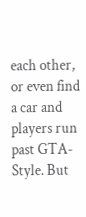each other, or even find a car and players run past GTA-Style. But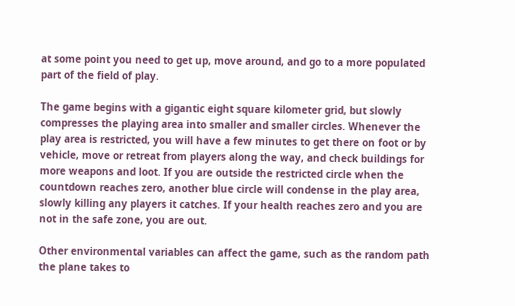at some point you need to get up, move around, and go to a more populated part of the field of play.

The game begins with a gigantic eight square kilometer grid, but slowly compresses the playing area into smaller and smaller circles. Whenever the play area is restricted, you will have a few minutes to get there on foot or by vehicle, move or retreat from players along the way, and check buildings for more weapons and loot. If you are outside the restricted circle when the countdown reaches zero, another blue circle will condense in the play area, slowly killing any players it catches. If your health reaches zero and you are not in the safe zone, you are out.

Other environmental variables can affect the game, such as the random path the plane takes to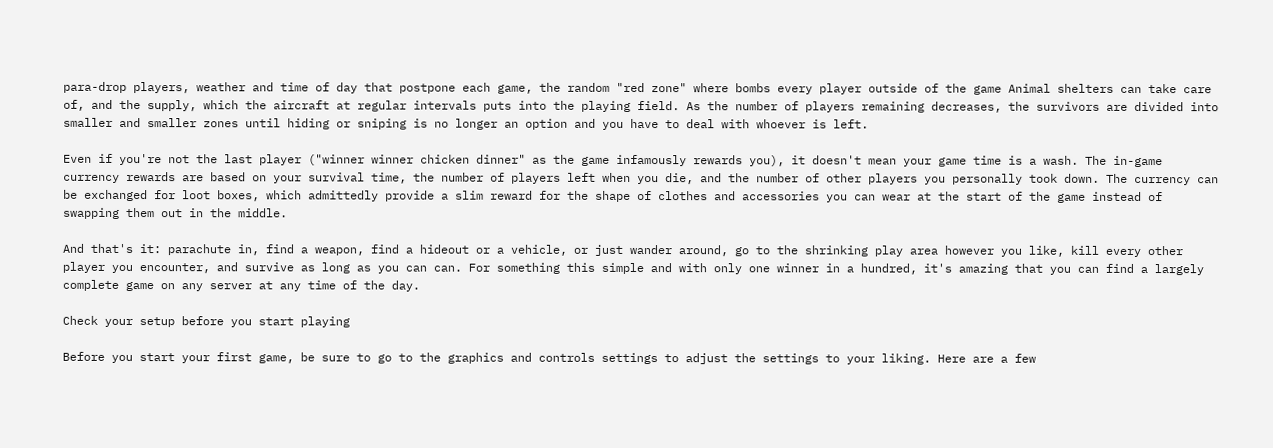para-drop players, weather and time of day that postpone each game, the random "red zone" where bombs every player outside of the game Animal shelters can take care of, and the supply, which the aircraft at regular intervals puts into the playing field. As the number of players remaining decreases, the survivors are divided into smaller and smaller zones until hiding or sniping is no longer an option and you have to deal with whoever is left.

Even if you're not the last player ("winner winner chicken dinner" as the game infamously rewards you), it doesn't mean your game time is a wash. The in-game currency rewards are based on your survival time, the number of players left when you die, and the number of other players you personally took down. The currency can be exchanged for loot boxes, which admittedly provide a slim reward for the shape of clothes and accessories you can wear at the start of the game instead of swapping them out in the middle.

And that's it: parachute in, find a weapon, find a hideout or a vehicle, or just wander around, go to the shrinking play area however you like, kill every other player you encounter, and survive as long as you can can. For something this simple and with only one winner in a hundred, it's amazing that you can find a largely complete game on any server at any time of the day.

Check your setup before you start playing

Before you start your first game, be sure to go to the graphics and controls settings to adjust the settings to your liking. Here are a few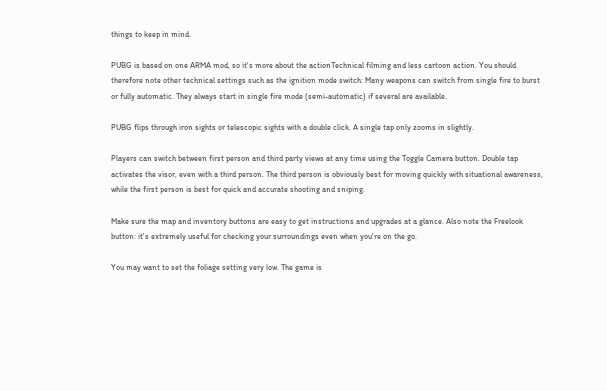things to keep in mind.

PUBG is based on one ARMA mod, so it's more about the actionTechnical filming and less cartoon action. You should therefore note other technical settings such as the ignition mode switch: Many weapons can switch from single fire to burst or fully automatic. They always start in single fire mode (semi-automatic) if several are available.

PUBG flips through iron sights or telescopic sights with a double click. A single tap only zooms in slightly.

Players can switch between first person and third party views at any time using the Toggle Camera button. Double tap activates the visor, even with a third person. The third person is obviously best for moving quickly with situational awareness, while the first person is best for quick and accurate shooting and sniping.

Make sure the map and inventory buttons are easy to get instructions and upgrades at a glance. Also note the Freelook button: it's extremely useful for checking your surroundings even when you're on the go.

You may want to set the foliage setting very low. The game is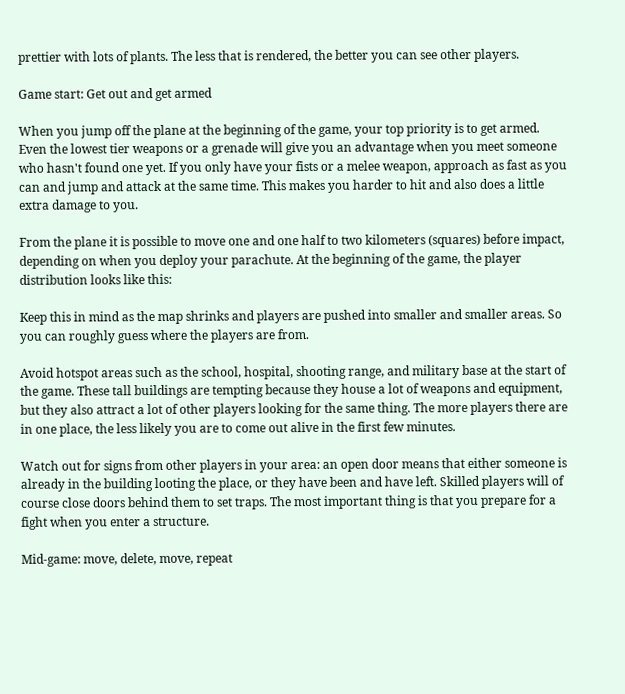prettier with lots of plants. The less that is rendered, the better you can see other players.

Game start: Get out and get armed

When you jump off the plane at the beginning of the game, your top priority is to get armed. Even the lowest tier weapons or a grenade will give you an advantage when you meet someone who hasn't found one yet. If you only have your fists or a melee weapon, approach as fast as you can and jump and attack at the same time. This makes you harder to hit and also does a little extra damage to you.

From the plane it is possible to move one and one half to two kilometers (squares) before impact, depending on when you deploy your parachute. At the beginning of the game, the player distribution looks like this:

Keep this in mind as the map shrinks and players are pushed into smaller and smaller areas. So you can roughly guess where the players are from.

Avoid hotspot areas such as the school, hospital, shooting range, and military base at the start of the game. These tall buildings are tempting because they house a lot of weapons and equipment, but they also attract a lot of other players looking for the same thing. The more players there are in one place, the less likely you are to come out alive in the first few minutes.

Watch out for signs from other players in your area: an open door means that either someone is already in the building looting the place, or they have been and have left. Skilled players will of course close doors behind them to set traps. The most important thing is that you prepare for a fight when you enter a structure.

Mid-game: move, delete, move, repeat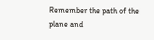Remember the path of the plane and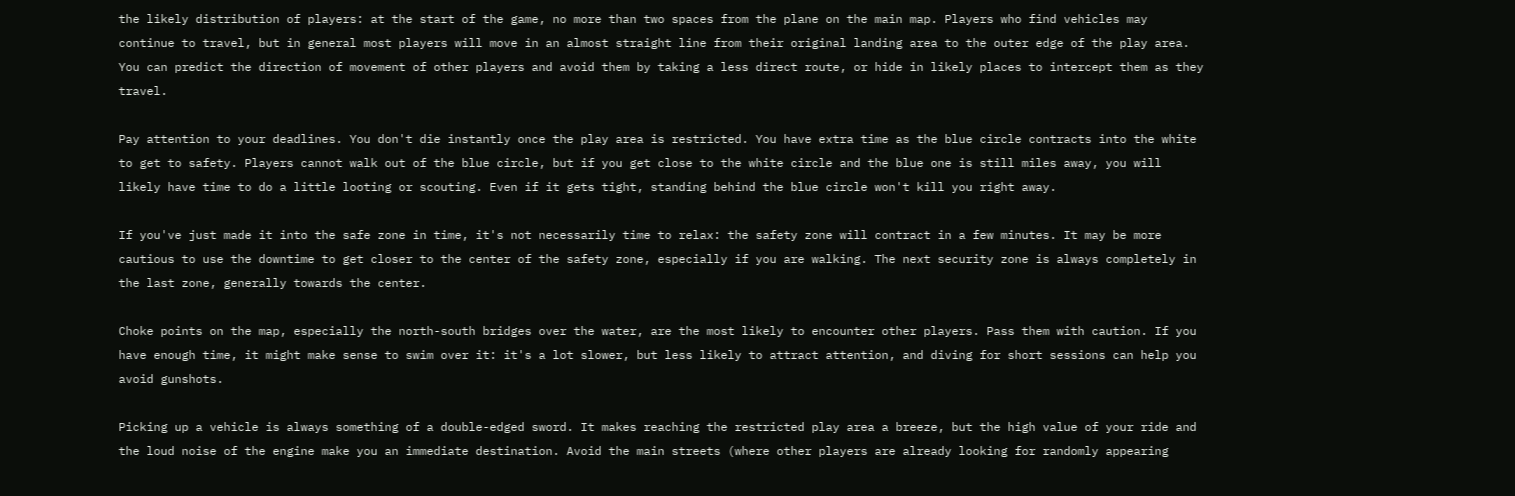the likely distribution of players: at the start of the game, no more than two spaces from the plane on the main map. Players who find vehicles may continue to travel, but in general most players will move in an almost straight line from their original landing area to the outer edge of the play area. You can predict the direction of movement of other players and avoid them by taking a less direct route, or hide in likely places to intercept them as they travel.

Pay attention to your deadlines. You don't die instantly once the play area is restricted. You have extra time as the blue circle contracts into the white to get to safety. Players cannot walk out of the blue circle, but if you get close to the white circle and the blue one is still miles away, you will likely have time to do a little looting or scouting. Even if it gets tight, standing behind the blue circle won't kill you right away.

If you've just made it into the safe zone in time, it's not necessarily time to relax: the safety zone will contract in a few minutes. It may be more cautious to use the downtime to get closer to the center of the safety zone, especially if you are walking. The next security zone is always completely in the last zone, generally towards the center.

Choke points on the map, especially the north-south bridges over the water, are the most likely to encounter other players. Pass them with caution. If you have enough time, it might make sense to swim over it: it's a lot slower, but less likely to attract attention, and diving for short sessions can help you avoid gunshots.

Picking up a vehicle is always something of a double-edged sword. It makes reaching the restricted play area a breeze, but the high value of your ride and the loud noise of the engine make you an immediate destination. Avoid the main streets (where other players are already looking for randomly appearing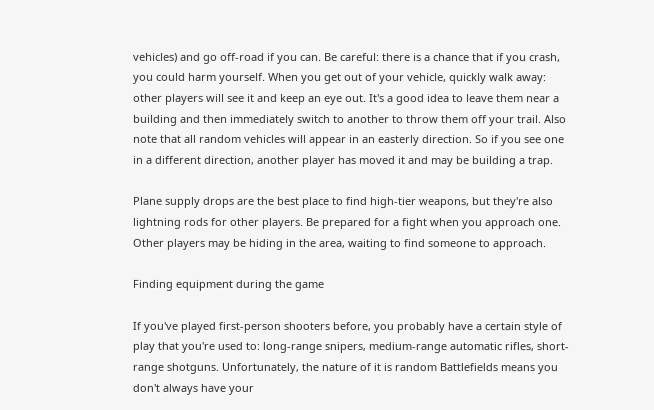vehicles) and go off-road if you can. Be careful: there is a chance that if you crash, you could harm yourself. When you get out of your vehicle, quickly walk away: other players will see it and keep an eye out. It's a good idea to leave them near a building and then immediately switch to another to throw them off your trail. Also note that all random vehicles will appear in an easterly direction. So if you see one in a different direction, another player has moved it and may be building a trap.

Plane supply drops are the best place to find high-tier weapons, but they're also lightning rods for other players. Be prepared for a fight when you approach one. Other players may be hiding in the area, waiting to find someone to approach.

Finding equipment during the game

If you've played first-person shooters before, you probably have a certain style of play that you're used to: long-range snipers, medium-range automatic rifles, short-range shotguns. Unfortunately, the nature of it is random Battlefields means you don't always have your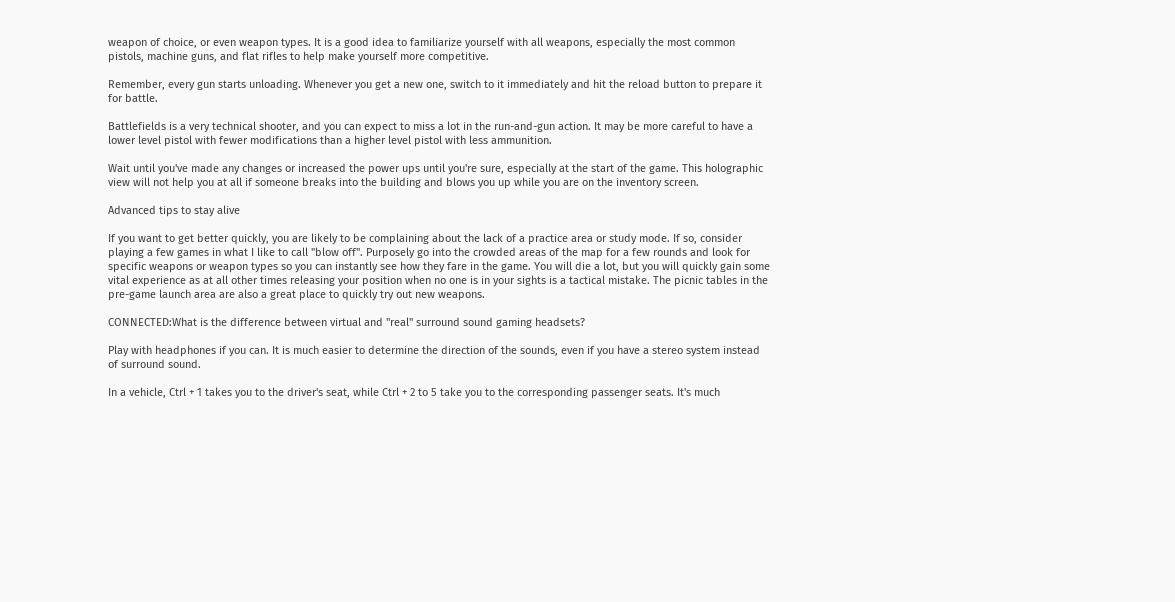weapon of choice, or even weapon types. It is a good idea to familiarize yourself with all weapons, especially the most common pistols, machine guns, and flat rifles to help make yourself more competitive.

Remember, every gun starts unloading. Whenever you get a new one, switch to it immediately and hit the reload button to prepare it for battle.

Battlefields is a very technical shooter, and you can expect to miss a lot in the run-and-gun action. It may be more careful to have a lower level pistol with fewer modifications than a higher level pistol with less ammunition.

Wait until you've made any changes or increased the power ups until you're sure, especially at the start of the game. This holographic view will not help you at all if someone breaks into the building and blows you up while you are on the inventory screen.

Advanced tips to stay alive

If you want to get better quickly, you are likely to be complaining about the lack of a practice area or study mode. If so, consider playing a few games in what I like to call "blow off". Purposely go into the crowded areas of the map for a few rounds and look for specific weapons or weapon types so you can instantly see how they fare in the game. You will die a lot, but you will quickly gain some vital experience as at all other times releasing your position when no one is in your sights is a tactical mistake. The picnic tables in the pre-game launch area are also a great place to quickly try out new weapons.

CONNECTED:What is the difference between virtual and "real" surround sound gaming headsets?

Play with headphones if you can. It is much easier to determine the direction of the sounds, even if you have a stereo system instead of surround sound.

In a vehicle, Ctrl + 1 takes you to the driver's seat, while Ctrl + 2 to 5 take you to the corresponding passenger seats. It's much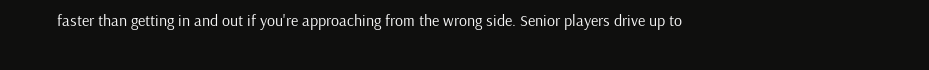faster than getting in and out if you're approaching from the wrong side. Senior players drive up to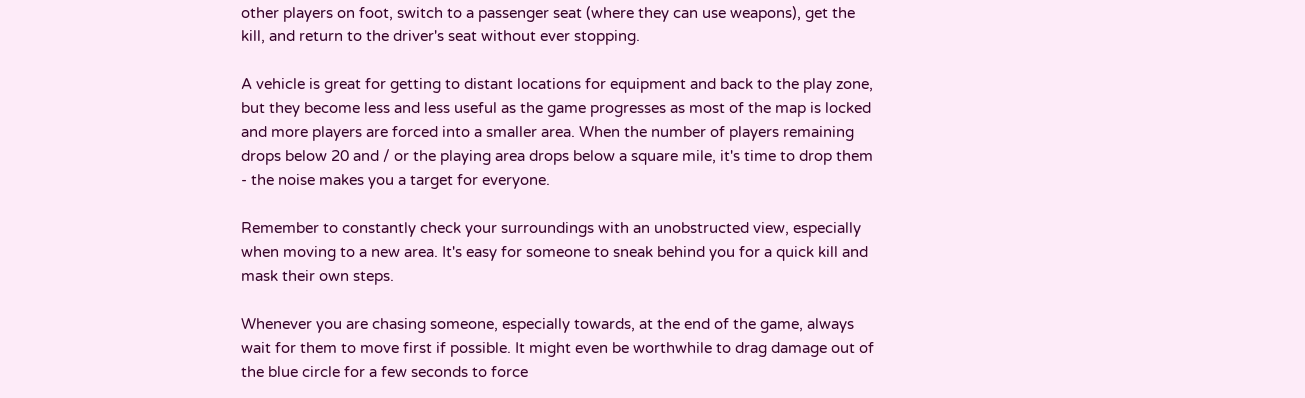other players on foot, switch to a passenger seat (where they can use weapons), get the kill, and return to the driver's seat without ever stopping.

A vehicle is great for getting to distant locations for equipment and back to the play zone, but they become less and less useful as the game progresses as most of the map is locked and more players are forced into a smaller area. When the number of players remaining drops below 20 and / or the playing area drops below a square mile, it's time to drop them - the noise makes you a target for everyone.

Remember to constantly check your surroundings with an unobstructed view, especially when moving to a new area. It's easy for someone to sneak behind you for a quick kill and mask their own steps.

Whenever you are chasing someone, especially towards, at the end of the game, always wait for them to move first if possible. It might even be worthwhile to drag damage out of the blue circle for a few seconds to force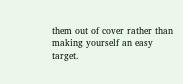them out of cover rather than making yourself an easy target.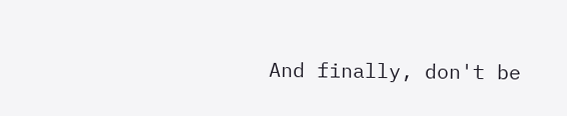And finally, don't be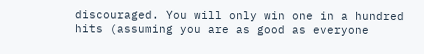discouraged. You will only win one in a hundred hits (assuming you are as good as everyone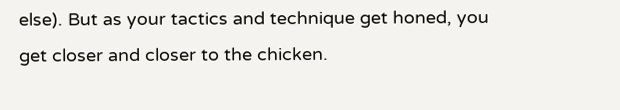else). But as your tactics and technique get honed, you get closer and closer to the chicken.